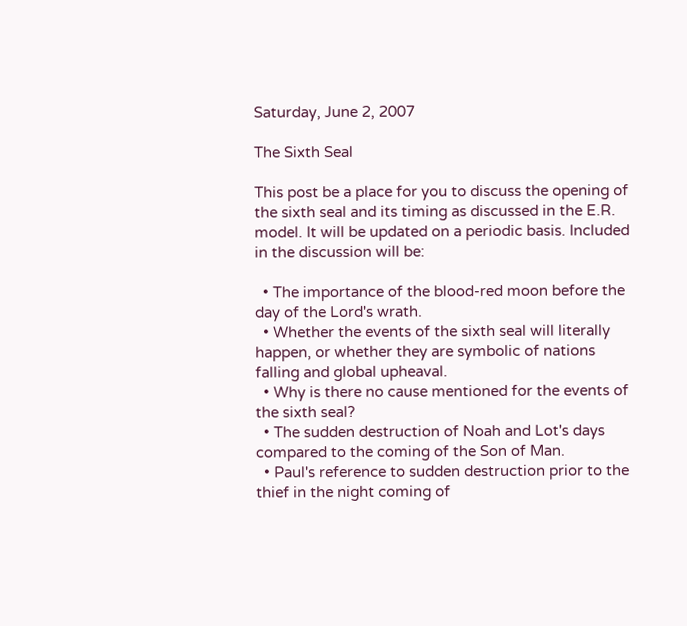Saturday, June 2, 2007

The Sixth Seal

This post be a place for you to discuss the opening of the sixth seal and its timing as discussed in the E.R. model. It will be updated on a periodic basis. Included in the discussion will be:

  • The importance of the blood-red moon before the day of the Lord's wrath.
  • Whether the events of the sixth seal will literally happen, or whether they are symbolic of nations falling and global upheaval.
  • Why is there no cause mentioned for the events of the sixth seal?
  • The sudden destruction of Noah and Lot's days compared to the coming of the Son of Man.
  • Paul's reference to sudden destruction prior to the thief in the night coming of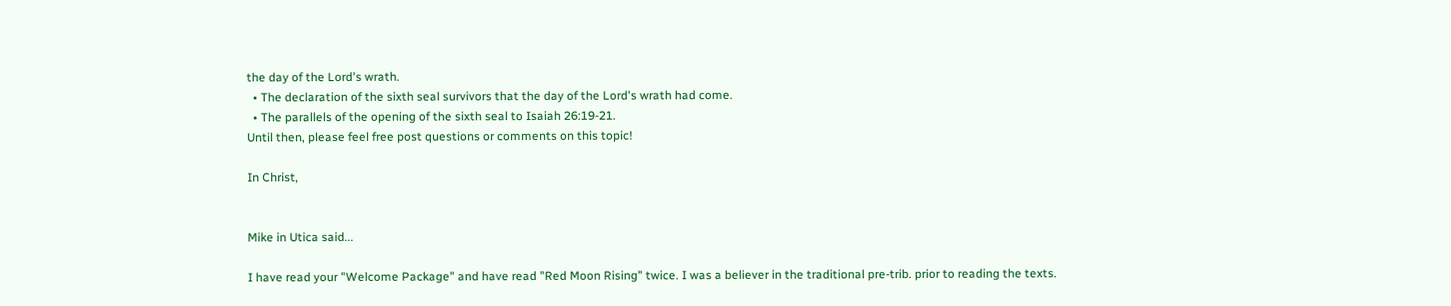the day of the Lord's wrath.
  • The declaration of the sixth seal survivors that the day of the Lord's wrath had come.
  • The parallels of the opening of the sixth seal to Isaiah 26:19-21.
Until then, please feel free post questions or comments on this topic!

In Christ,


Mike in Utica said...

I have read your "Welcome Package" and have read "Red Moon Rising" twice. I was a believer in the traditional pre-trib. prior to reading the texts.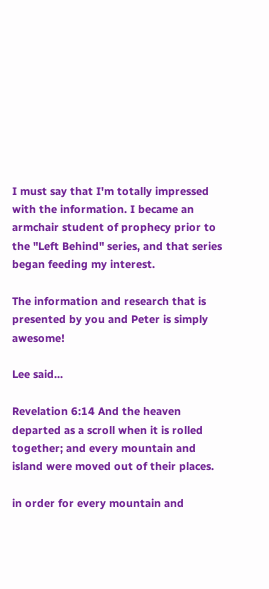I must say that I'm totally impressed with the information. I became an armchair student of prophecy prior to the "Left Behind" series, and that series began feeding my interest.

The information and research that is presented by you and Peter is simply awesome!

Lee said...

Revelation 6:14 And the heaven departed as a scroll when it is rolled together; and every mountain and island were moved out of their places.

in order for every mountain and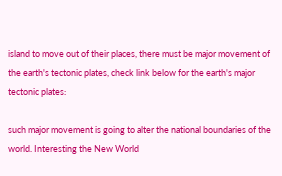island to move out of their places, there must be major movement of the earth's tectonic plates, check link below for the earth's major tectonic plates:

such major movement is going to alter the national boundaries of the world. Interesting the New World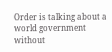Order is talking about a world government without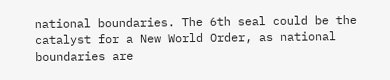national boundaries. The 6th seal could be the catalyst for a New World Order, as national boundaries are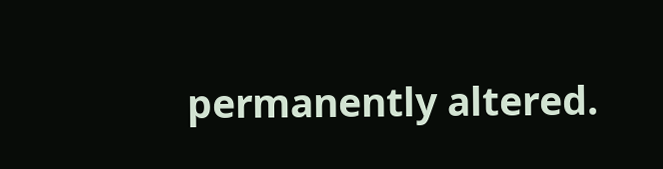permanently altered.